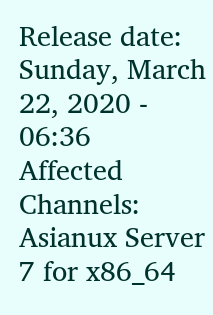Release date:
Sunday, March 22, 2020 - 06:36
Affected Channels:
Asianux Server 7 for x86_64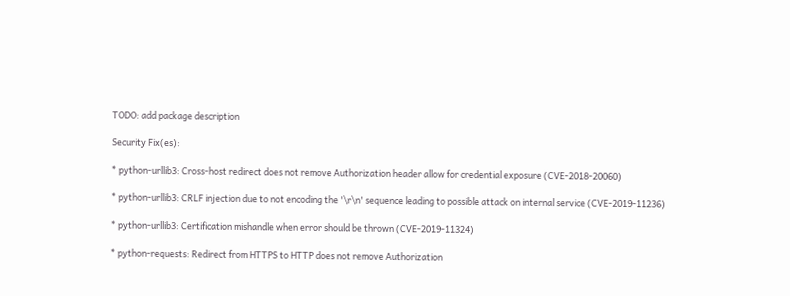TODO: add package description

Security Fix(es):

* python-urllib3: Cross-host redirect does not remove Authorization header allow for credential exposure (CVE-2018-20060)

* python-urllib3: CRLF injection due to not encoding the '\r\n' sequence leading to possible attack on internal service (CVE-2019-11236)

* python-urllib3: Certification mishandle when error should be thrown (CVE-2019-11324)

* python-requests: Redirect from HTTPS to HTTP does not remove Authorization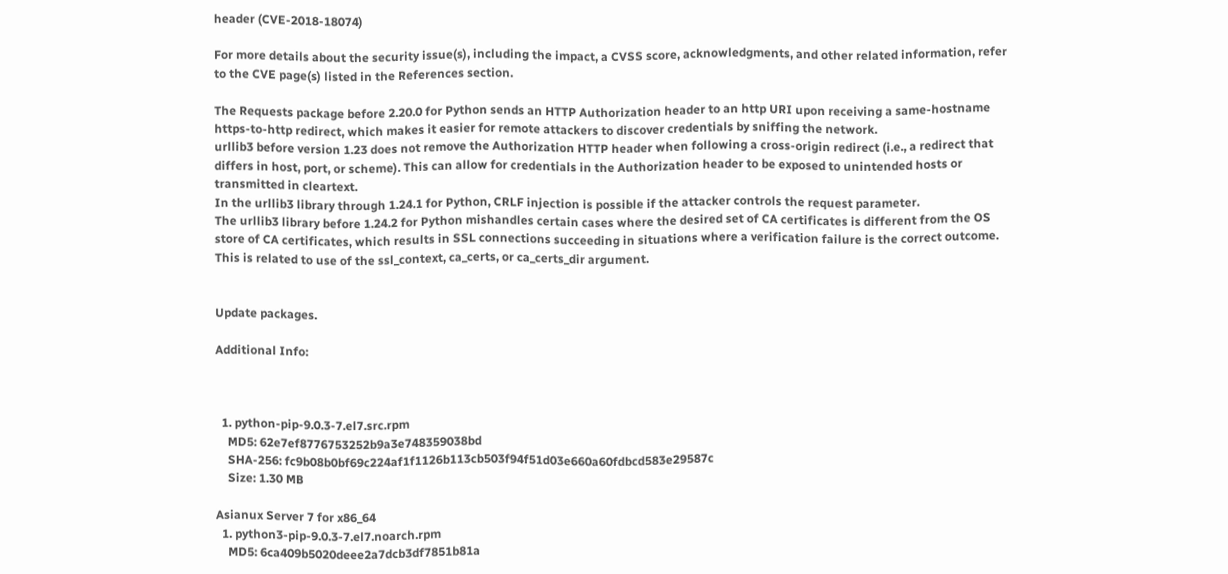header (CVE-2018-18074)

For more details about the security issue(s), including the impact, a CVSS score, acknowledgments, and other related information, refer to the CVE page(s) listed in the References section.

The Requests package before 2.20.0 for Python sends an HTTP Authorization header to an http URI upon receiving a same-hostname https-to-http redirect, which makes it easier for remote attackers to discover credentials by sniffing the network.
urllib3 before version 1.23 does not remove the Authorization HTTP header when following a cross-origin redirect (i.e., a redirect that differs in host, port, or scheme). This can allow for credentials in the Authorization header to be exposed to unintended hosts or transmitted in cleartext.
In the urllib3 library through 1.24.1 for Python, CRLF injection is possible if the attacker controls the request parameter.
The urllib3 library before 1.24.2 for Python mishandles certain cases where the desired set of CA certificates is different from the OS store of CA certificates, which results in SSL connections succeeding in situations where a verification failure is the correct outcome. This is related to use of the ssl_context, ca_certs, or ca_certs_dir argument.


Update packages.

Additional Info:



  1. python-pip-9.0.3-7.el7.src.rpm
    MD5: 62e7ef8776753252b9a3e748359038bd
    SHA-256: fc9b08b0bf69c224af1f1126b113cb503f94f51d03e660a60fdbcd583e29587c
    Size: 1.30 MB

Asianux Server 7 for x86_64
  1. python3-pip-9.0.3-7.el7.noarch.rpm
    MD5: 6ca409b5020deee2a7dcb3df7851b81a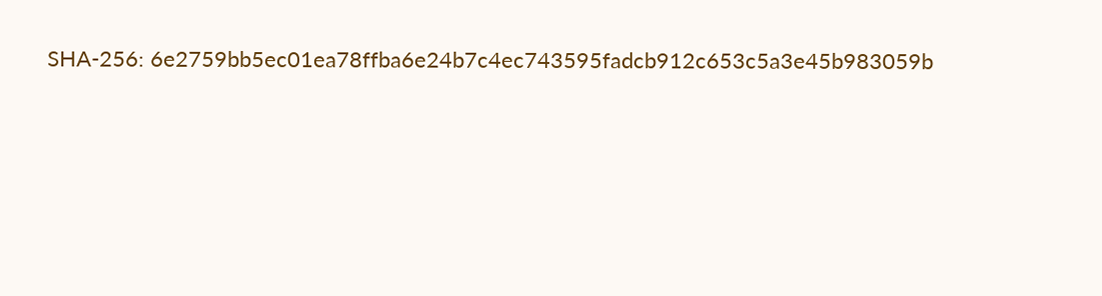SHA-256: 6e2759bb5ec01ea78ffba6e24b7c4ec743595fadcb912c653c5a3e45b983059b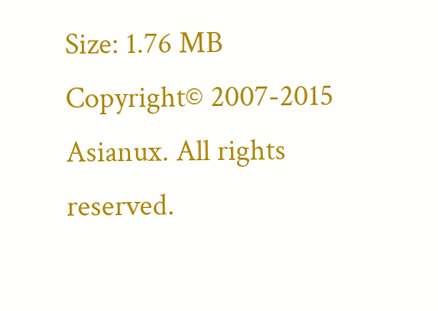Size: 1.76 MB
Copyright© 2007-2015 Asianux. All rights reserved.